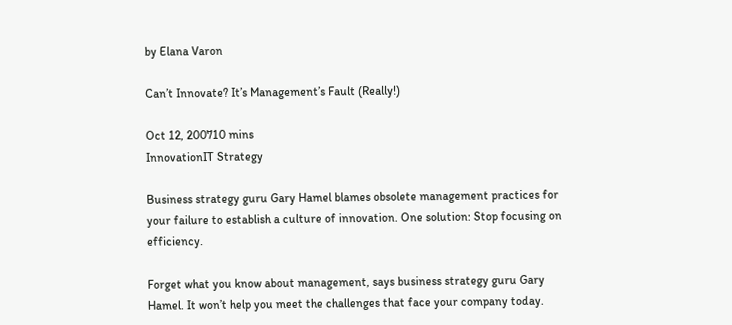by Elana Varon

Can’t Innovate? It’s Management’s Fault (Really!)

Oct 12, 200710 mins
InnovationIT Strategy

Business strategy guru Gary Hamel blames obsolete management practices for your failure to establish a culture of innovation. One solution: Stop focusing on efficiency.

Forget what you know about management, says business strategy guru Gary Hamel. It won’t help you meet the challenges that face your company today.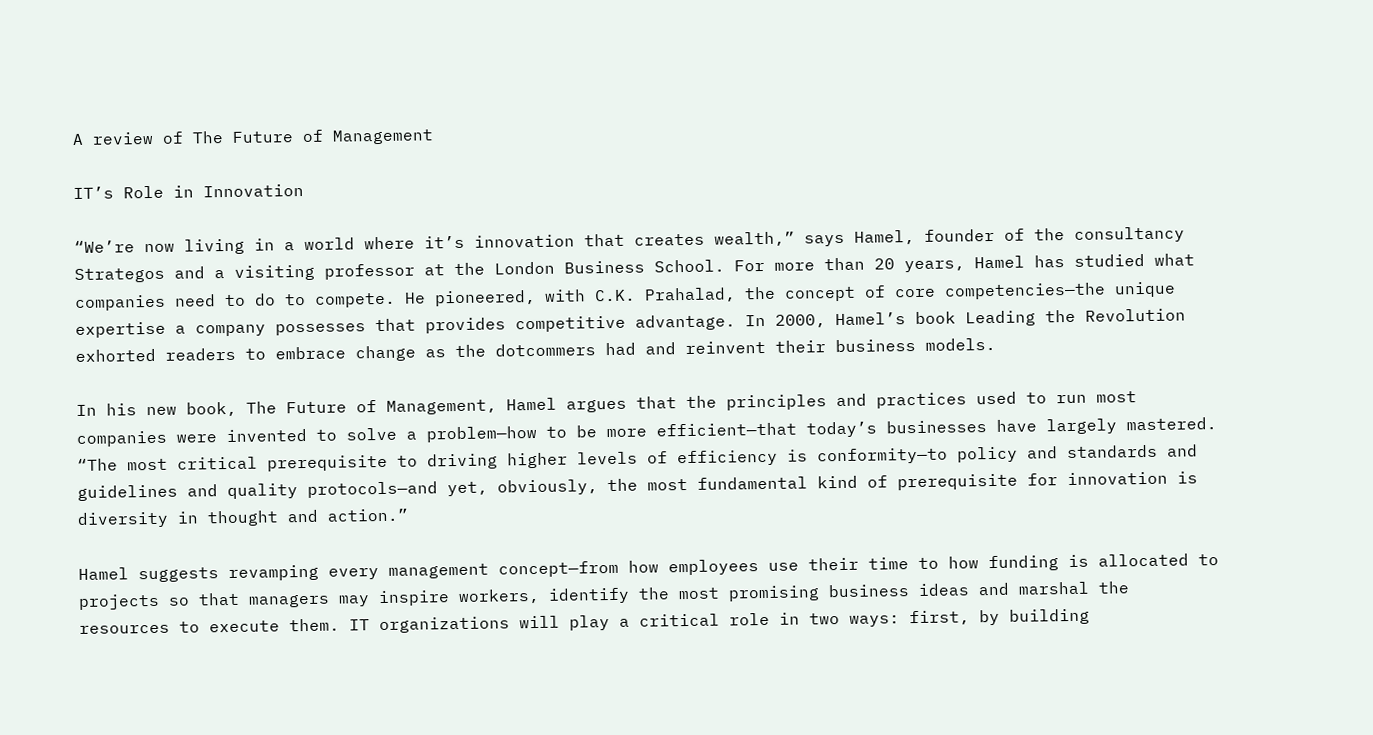A review of The Future of Management

IT’s Role in Innovation

“We’re now living in a world where it’s innovation that creates wealth,” says Hamel, founder of the consultancy Strategos and a visiting professor at the London Business School. For more than 20 years, Hamel has studied what companies need to do to compete. He pioneered, with C.K. Prahalad, the concept of core competencies—the unique expertise a company possesses that provides competitive advantage. In 2000, Hamel’s book Leading the Revolution exhorted readers to embrace change as the dotcommers had and reinvent their business models.

In his new book, The Future of Management, Hamel argues that the principles and practices used to run most companies were invented to solve a problem—how to be more efficient—that today’s businesses have largely mastered. “The most critical prerequisite to driving higher levels of efficiency is conformity—to policy and standards and guidelines and quality protocols—and yet, obviously, the most fundamental kind of prerequisite for innovation is diversity in thought and action.”

Hamel suggests revamping every management concept—from how employees use their time to how funding is allocated to projects so that managers may inspire workers, identify the most promising business ideas and marshal the resources to execute them. IT organizations will play a critical role in two ways: first, by building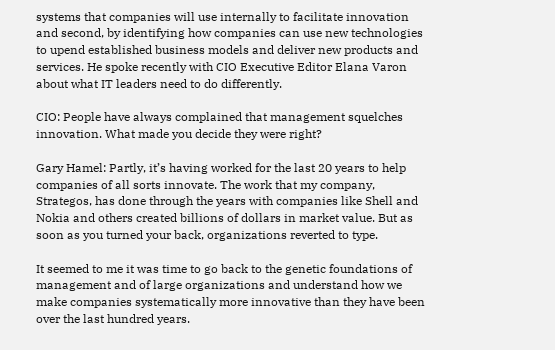systems that companies will use internally to facilitate innovation and second, by identifying how companies can use new technologies to upend established business models and deliver new products and services. He spoke recently with CIO Executive Editor Elana Varon about what IT leaders need to do differently.

CIO: People have always complained that management squelches innovation. What made you decide they were right?

Gary Hamel: Partly, it’s having worked for the last 20 years to help companies of all sorts innovate. The work that my company, Strategos, has done through the years with companies like Shell and Nokia and others created billions of dollars in market value. But as soon as you turned your back, organizations reverted to type.

It seemed to me it was time to go back to the genetic foundations of management and of large organizations and understand how we make companies systematically more innovative than they have been over the last hundred years.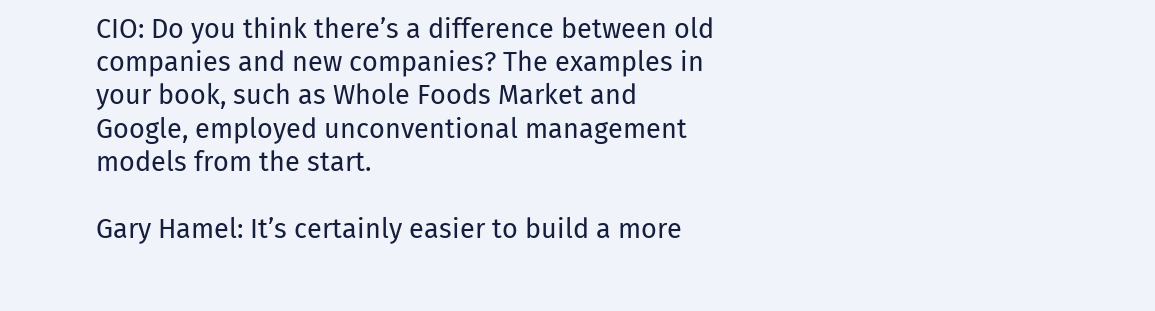CIO: Do you think there’s a difference between old companies and new companies? The examples in your book, such as Whole Foods Market and Google, employed unconventional management models from the start.

Gary Hamel: It’s certainly easier to build a more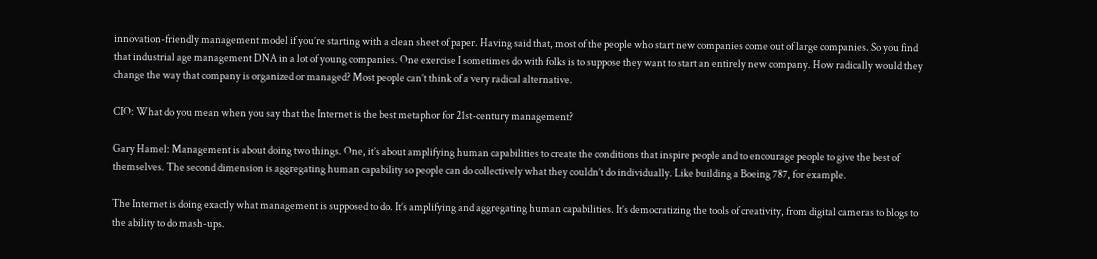innovation-friendly management model if you’re starting with a clean sheet of paper. Having said that, most of the people who start new companies come out of large companies. So you find that industrial age management DNA in a lot of young companies. One exercise I sometimes do with folks is to suppose they want to start an entirely new company. How radically would they change the way that company is organized or managed? Most people can’t think of a very radical alternative.

CIO: What do you mean when you say that the Internet is the best metaphor for 21st-century management?

Gary Hamel: Management is about doing two things. One, it’s about amplifying human capabilities to create the conditions that inspire people and to encourage people to give the best of themselves. The second dimension is aggregating human capability so people can do collectively what they couldn’t do individually. Like building a Boeing 787, for example.

The Internet is doing exactly what management is supposed to do. It’s amplifying and aggregating human capabilities. It’s democratizing the tools of creativity, from digital cameras to blogs to the ability to do mash-ups.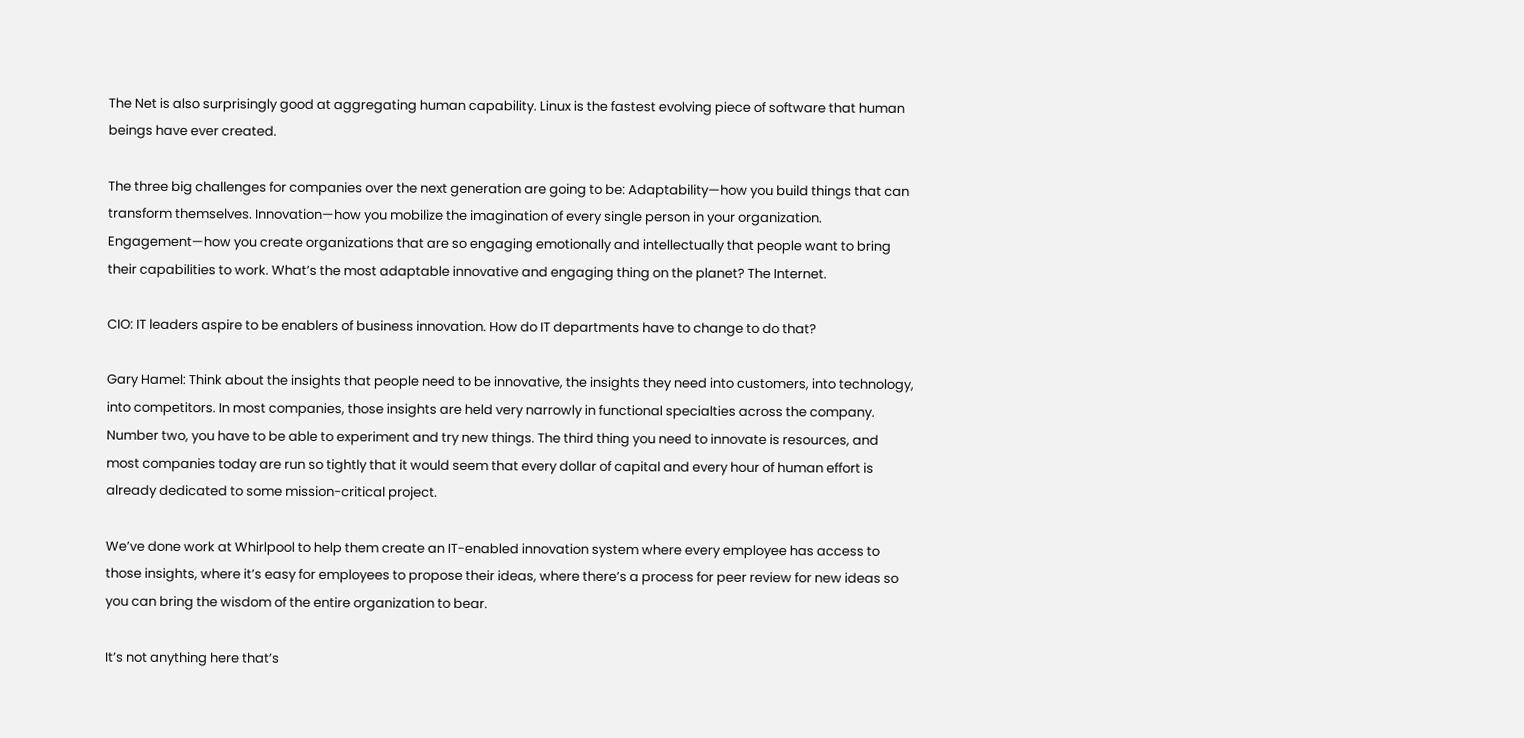The Net is also surprisingly good at aggregating human capability. Linux is the fastest evolving piece of software that human beings have ever created.

The three big challenges for companies over the next generation are going to be: Adaptability—how you build things that can transform themselves. Innovation—how you mobilize the imagination of every single person in your organization. Engagement—how you create organizations that are so engaging emotionally and intellectually that people want to bring their capabilities to work. What’s the most adaptable innovative and engaging thing on the planet? The Internet.

CIO: IT leaders aspire to be enablers of business innovation. How do IT departments have to change to do that?

Gary Hamel: Think about the insights that people need to be innovative, the insights they need into customers, into technology, into competitors. In most companies, those insights are held very narrowly in functional specialties across the company. Number two, you have to be able to experiment and try new things. The third thing you need to innovate is resources, and most companies today are run so tightly that it would seem that every dollar of capital and every hour of human effort is already dedicated to some mission-critical project.

We’ve done work at Whirlpool to help them create an IT-enabled innovation system where every employee has access to those insights, where it’s easy for employees to propose their ideas, where there’s a process for peer review for new ideas so you can bring the wisdom of the entire organization to bear.

It’s not anything here that’s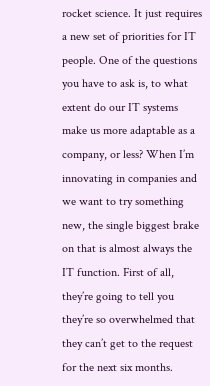rocket science. It just requires a new set of priorities for IT people. One of the questions you have to ask is, to what extent do our IT systems make us more adaptable as a company, or less? When I’m innovating in companies and we want to try something new, the single biggest brake on that is almost always the IT function. First of all, they’re going to tell you they’re so overwhelmed that they can’t get to the request for the next six months.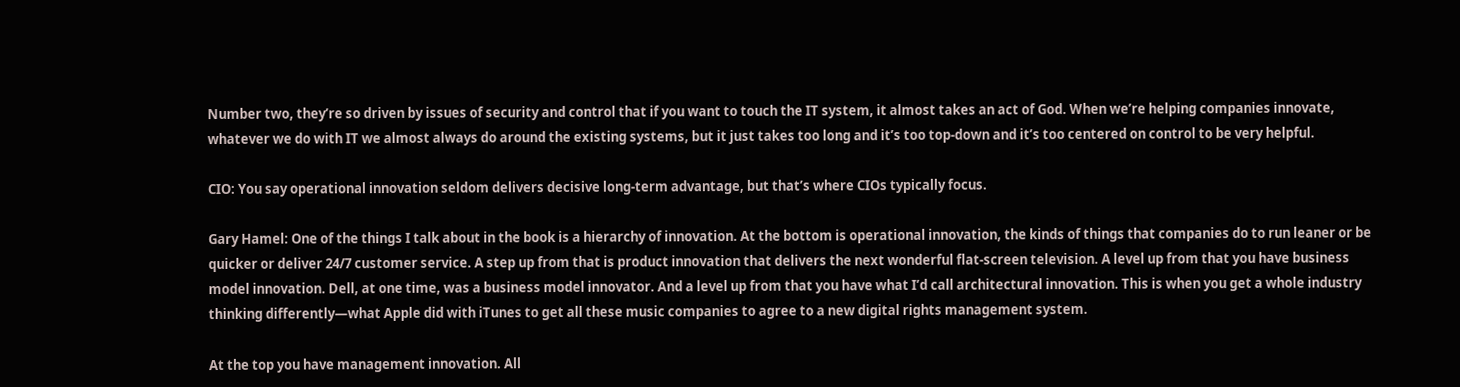Number two, they’re so driven by issues of security and control that if you want to touch the IT system, it almost takes an act of God. When we’re helping companies innovate, whatever we do with IT we almost always do around the existing systems, but it just takes too long and it’s too top-down and it’s too centered on control to be very helpful.

CIO: You say operational innovation seldom delivers decisive long-term advantage, but that’s where CIOs typically focus.

Gary Hamel: One of the things I talk about in the book is a hierarchy of innovation. At the bottom is operational innovation, the kinds of things that companies do to run leaner or be quicker or deliver 24/7 customer service. A step up from that is product innovation that delivers the next wonderful flat-screen television. A level up from that you have business model innovation. Dell, at one time, was a business model innovator. And a level up from that you have what I’d call architectural innovation. This is when you get a whole industry thinking differently—what Apple did with iTunes to get all these music companies to agree to a new digital rights management system.

At the top you have management innovation. All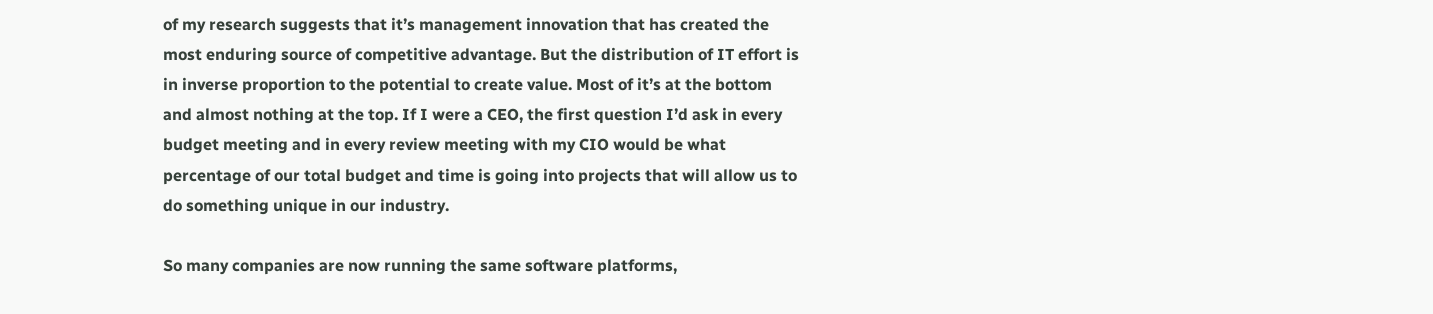of my research suggests that it’s management innovation that has created the most enduring source of competitive advantage. But the distribution of IT effort is in inverse proportion to the potential to create value. Most of it’s at the bottom and almost nothing at the top. If I were a CEO, the first question I’d ask in every budget meeting and in every review meeting with my CIO would be what percentage of our total budget and time is going into projects that will allow us to do something unique in our industry.

So many companies are now running the same software platforms,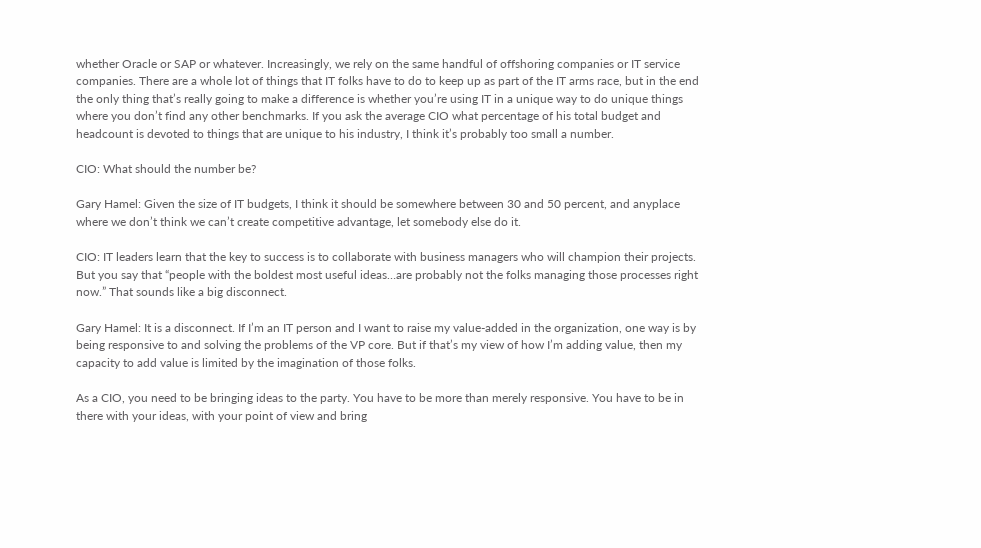whether Oracle or SAP or whatever. Increasingly, we rely on the same handful of offshoring companies or IT service companies. There are a whole lot of things that IT folks have to do to keep up as part of the IT arms race, but in the end the only thing that’s really going to make a difference is whether you’re using IT in a unique way to do unique things where you don’t find any other benchmarks. If you ask the average CIO what percentage of his total budget and headcount is devoted to things that are unique to his industry, I think it’s probably too small a number.

CIO: What should the number be?

Gary Hamel: Given the size of IT budgets, I think it should be somewhere between 30 and 50 percent, and anyplace where we don’t think we can’t create competitive advantage, let somebody else do it.

CIO: IT leaders learn that the key to success is to collaborate with business managers who will champion their projects. But you say that “people with the boldest most useful ideas…are probably not the folks managing those processes right now.” That sounds like a big disconnect.

Gary Hamel: It is a disconnect. If I’m an IT person and I want to raise my value-added in the organization, one way is by being responsive to and solving the problems of the VP core. But if that’s my view of how I’m adding value, then my capacity to add value is limited by the imagination of those folks.

As a CIO, you need to be bringing ideas to the party. You have to be more than merely responsive. You have to be in there with your ideas, with your point of view and bring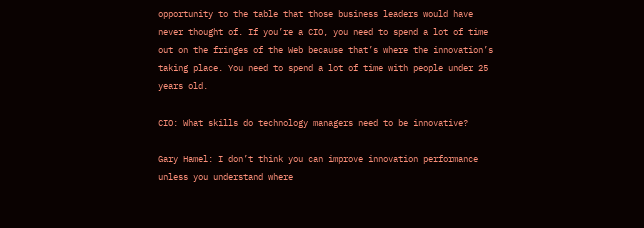opportunity to the table that those business leaders would have never thought of. If you’re a CIO, you need to spend a lot of time out on the fringes of the Web because that’s where the innovation’s taking place. You need to spend a lot of time with people under 25 years old.

CIO: What skills do technology managers need to be innovative?

Gary Hamel: I don’t think you can improve innovation performance unless you understand where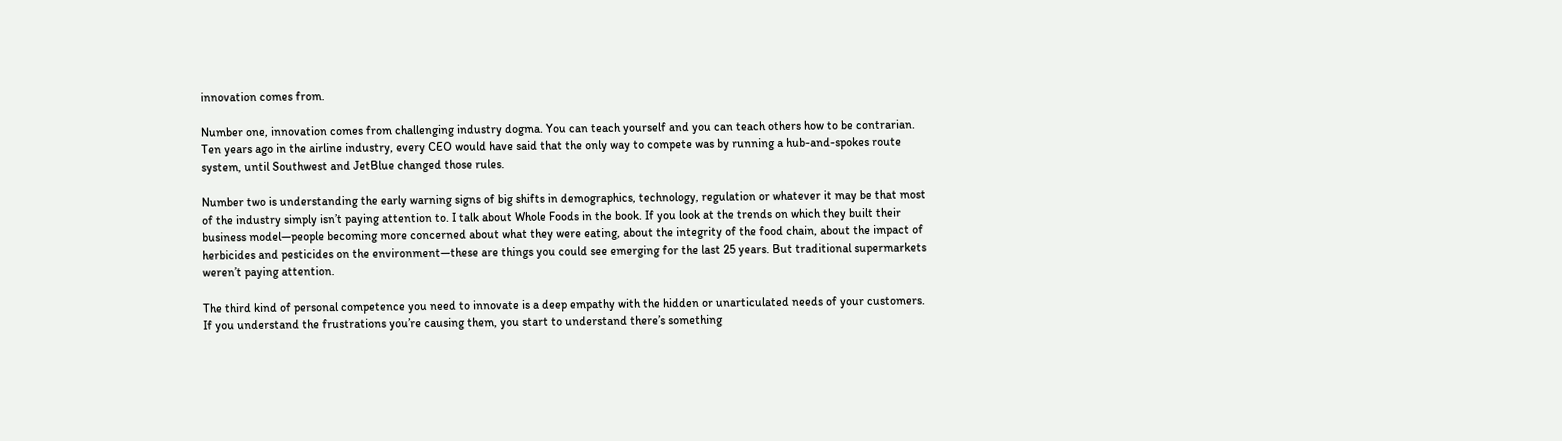innovation comes from.

Number one, innovation comes from challenging industry dogma. You can teach yourself and you can teach others how to be contrarian. Ten years ago in the airline industry, every CEO would have said that the only way to compete was by running a hub-and-spokes route system, until Southwest and JetBlue changed those rules.

Number two is understanding the early warning signs of big shifts in demographics, technology, regulation or whatever it may be that most of the industry simply isn’t paying attention to. I talk about Whole Foods in the book. If you look at the trends on which they built their business model—people becoming more concerned about what they were eating, about the integrity of the food chain, about the impact of herbicides and pesticides on the environment—these are things you could see emerging for the last 25 years. But traditional supermarkets weren’t paying attention.

The third kind of personal competence you need to innovate is a deep empathy with the hidden or unarticulated needs of your customers. If you understand the frustrations you’re causing them, you start to understand there’s something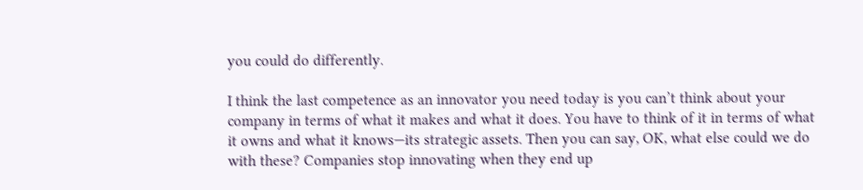you could do differently.

I think the last competence as an innovator you need today is you can’t think about your company in terms of what it makes and what it does. You have to think of it in terms of what it owns and what it knows—its strategic assets. Then you can say, OK, what else could we do with these? Companies stop innovating when they end up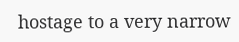hostage to a very narrow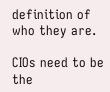definition of who they are.

CIOs need to be the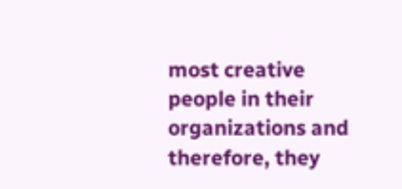most creative people in their organizations and therefore, they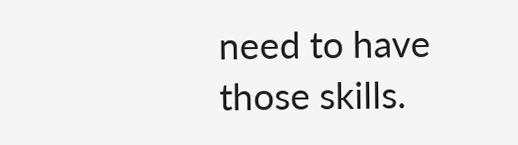need to have those skills.